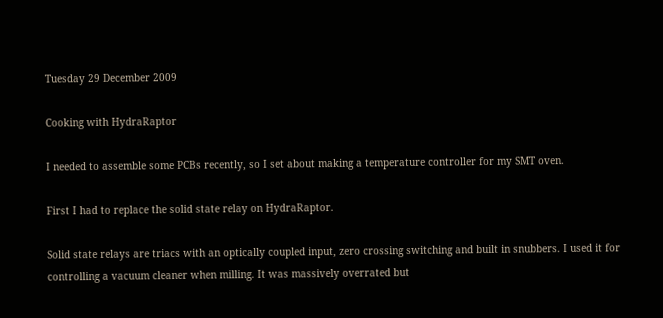Tuesday 29 December 2009

Cooking with HydraRaptor

I needed to assemble some PCBs recently, so I set about making a temperature controller for my SMT oven.

First I had to replace the solid state relay on HydraRaptor.

Solid state relays are triacs with an optically coupled input, zero crossing switching and built in snubbers. I used it for controlling a vacuum cleaner when milling. It was massively overrated but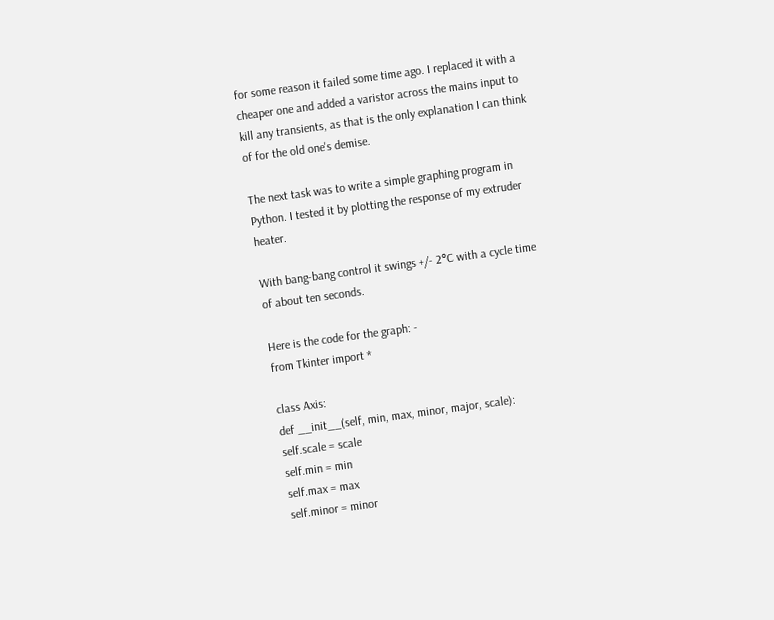for some reason it failed some time ago. I replaced it with a cheaper one and added a varistor across the mains input to kill any transients, as that is the only explanation I can think of for the old one's demise.

The next task was to write a simple graphing program in Python. I tested it by plotting the response of my extruder heater.

With bang-bang control it swings +/- 2°C with a cycle time of about ten seconds.

Here is the code for the graph: -
from Tkinter import *

class Axis:
def __init__(self, min, max, minor, major, scale):
self.scale = scale
self.min = min
self.max = max
self.minor = minor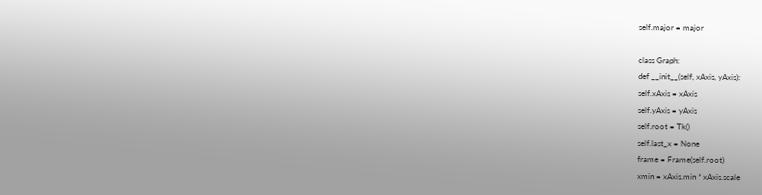self.major = major

class Graph:
def __init__(self, xAxis, yAxis):
self.xAxis = xAxis
self.yAxis = yAxis
self.root = Tk()
self.last_x = None
frame = Frame(self.root)
xmin = xAxis.min * xAxis.scale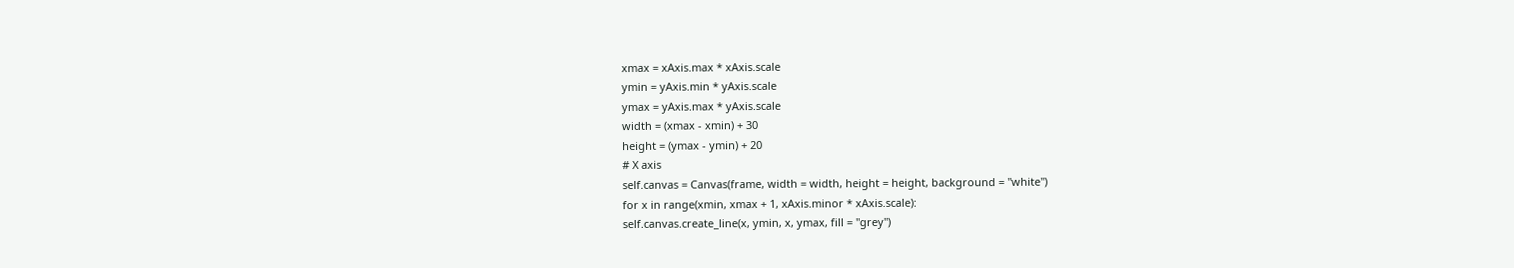xmax = xAxis.max * xAxis.scale
ymin = yAxis.min * yAxis.scale
ymax = yAxis.max * yAxis.scale
width = (xmax - xmin) + 30
height = (ymax - ymin) + 20
# X axis
self.canvas = Canvas(frame, width = width, height = height, background = "white")
for x in range(xmin, xmax + 1, xAxis.minor * xAxis.scale):
self.canvas.create_line(x, ymin, x, ymax, fill = "grey")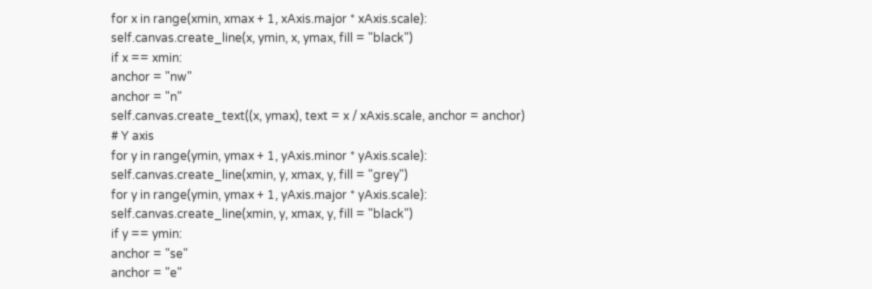for x in range(xmin, xmax + 1, xAxis.major * xAxis.scale):
self.canvas.create_line(x, ymin, x, ymax, fill = "black")
if x == xmin:
anchor = "nw"
anchor = "n"
self.canvas.create_text((x, ymax), text = x / xAxis.scale, anchor = anchor)
# Y axis
for y in range(ymin, ymax + 1, yAxis.minor * yAxis.scale):
self.canvas.create_line(xmin, y, xmax, y, fill = "grey")
for y in range(ymin, ymax + 1, yAxis.major * yAxis.scale):
self.canvas.create_line(xmin, y, xmax, y, fill = "black")
if y == ymin:
anchor = "se"
anchor = "e"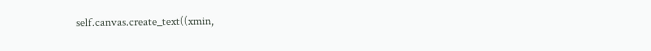self.canvas.create_text((xmin,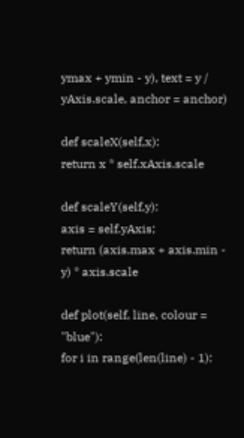ymax + ymin - y), text = y / yAxis.scale, anchor = anchor)

def scaleX(self,x):
return x * self.xAxis.scale

def scaleY(self,y):
axis = self.yAxis;
return (axis.max + axis.min - y) * axis.scale

def plot(self, line, colour = "blue"):
for i in range(len(line) - 1):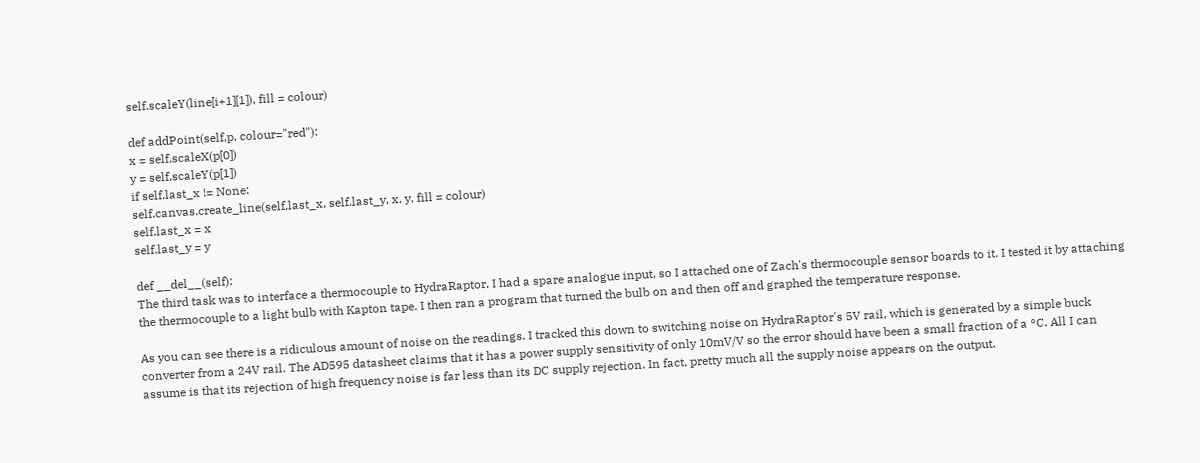self.scaleY(line[i+1][1]), fill = colour)

def addPoint(self,p, colour="red"):
x = self.scaleX(p[0])
y = self.scaleY(p[1])
if self.last_x != None:
self.canvas.create_line(self.last_x, self.last_y, x, y, fill = colour)
self.last_x = x
self.last_y = y

def __del__(self):
The third task was to interface a thermocouple to HydraRaptor. I had a spare analogue input, so I attached one of Zach's thermocouple sensor boards to it. I tested it by attaching the thermocouple to a light bulb with Kapton tape. I then ran a program that turned the bulb on and then off and graphed the temperature response.

As you can see there is a ridiculous amount of noise on the readings. I tracked this down to switching noise on HydraRaptor's 5V rail, which is generated by a simple buck converter from a 24V rail. The AD595 datasheet claims that it has a power supply sensitivity of only 10mV/V so the error should have been a small fraction of a °C. All I can assume is that its rejection of high frequency noise is far less than its DC supply rejection. In fact, pretty much all the supply noise appears on the output.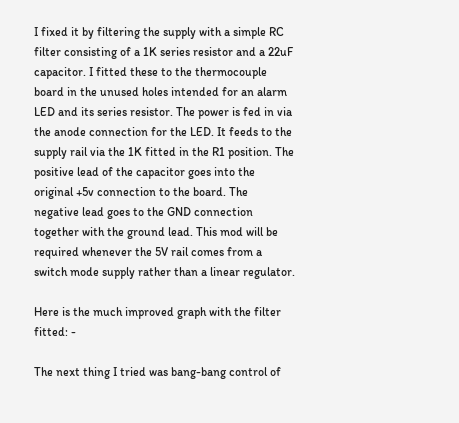I fixed it by filtering the supply with a simple RC filter consisting of a 1K series resistor and a 22uF capacitor. I fitted these to the thermocouple board in the unused holes intended for an alarm LED and its series resistor. The power is fed in via the anode connection for the LED. It feeds to the supply rail via the 1K fitted in the R1 position. The positive lead of the capacitor goes into the original +5v connection to the board. The negative lead goes to the GND connection together with the ground lead. This mod will be required whenever the 5V rail comes from a switch mode supply rather than a linear regulator.

Here is the much improved graph with the filter fitted: -

The next thing I tried was bang-bang control of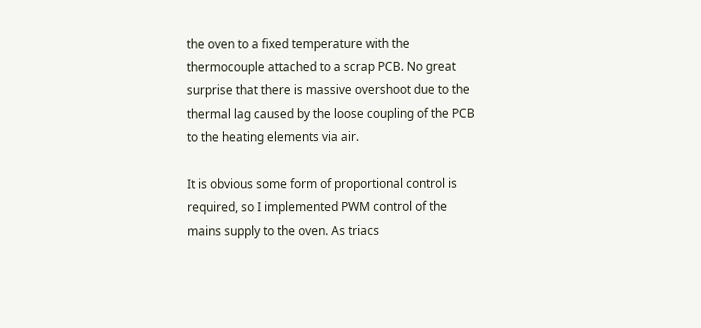the oven to a fixed temperature with the thermocouple attached to a scrap PCB. No great surprise that there is massive overshoot due to the thermal lag caused by the loose coupling of the PCB to the heating elements via air.

It is obvious some form of proportional control is required, so I implemented PWM control of the mains supply to the oven. As triacs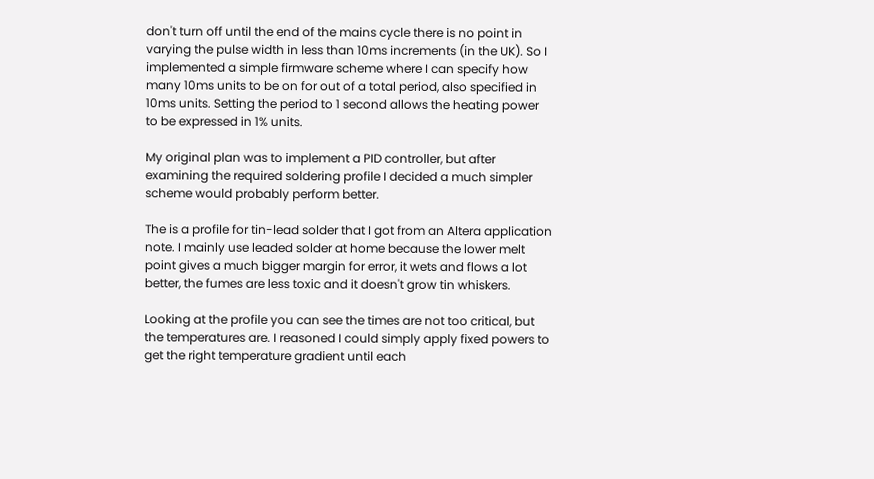don't turn off until the end of the mains cycle there is no point in varying the pulse width in less than 10ms increments (in the UK). So I implemented a simple firmware scheme where I can specify how many 10ms units to be on for out of a total period, also specified in 10ms units. Setting the period to 1 second allows the heating power to be expressed in 1% units.

My original plan was to implement a PID controller, but after examining the required soldering profile I decided a much simpler scheme would probably perform better.

The is a profile for tin-lead solder that I got from an Altera application note. I mainly use leaded solder at home because the lower melt point gives a much bigger margin for error, it wets and flows a lot better, the fumes are less toxic and it doesn't grow tin whiskers.

Looking at the profile you can see the times are not too critical, but the temperatures are. I reasoned I could simply apply fixed powers to get the right temperature gradient until each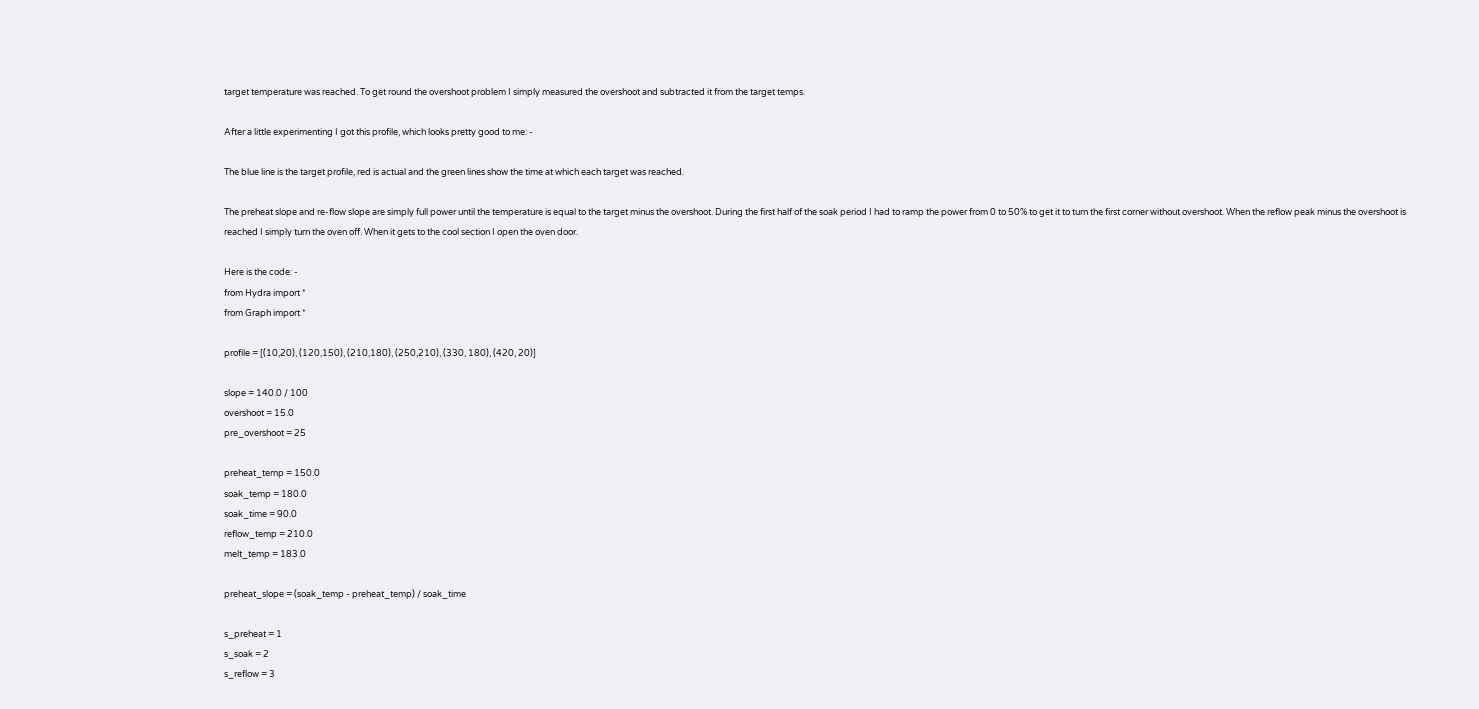target temperature was reached. To get round the overshoot problem I simply measured the overshoot and subtracted it from the target temps.

After a little experimenting I got this profile, which looks pretty good to me: -

The blue line is the target profile, red is actual and the green lines show the time at which each target was reached.

The preheat slope and re-flow slope are simply full power until the temperature is equal to the target minus the overshoot. During the first half of the soak period I had to ramp the power from 0 to 50% to get it to turn the first corner without overshoot. When the reflow peak minus the overshoot is reached I simply turn the oven off. When it gets to the cool section I open the oven door.

Here is the code: -
from Hydra import *
from Graph import *

profile = [(10,20), (120,150), (210,180), (250,210), (330, 180), (420, 20)]

slope = 140.0 / 100
overshoot = 15.0
pre_overshoot = 25

preheat_temp = 150.0
soak_temp = 180.0
soak_time = 90.0
reflow_temp = 210.0
melt_temp = 183.0

preheat_slope = (soak_temp - preheat_temp) / soak_time

s_preheat = 1
s_soak = 2
s_reflow = 3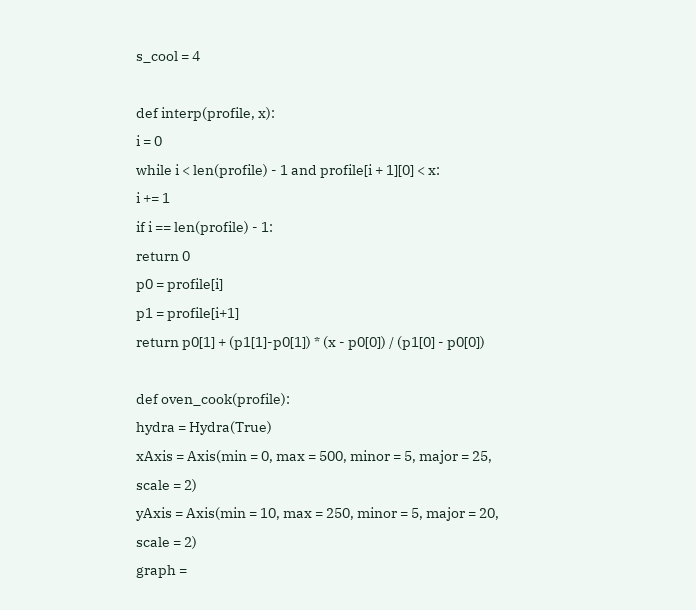s_cool = 4

def interp(profile, x):
i = 0
while i < len(profile) - 1 and profile[i + 1][0] < x:
i += 1
if i == len(profile) - 1:
return 0
p0 = profile[i]
p1 = profile[i+1]
return p0[1] + (p1[1]-p0[1]) * (x - p0[0]) / (p1[0] - p0[0])

def oven_cook(profile):
hydra = Hydra(True)
xAxis = Axis(min = 0, max = 500, minor = 5, major = 25, scale = 2)
yAxis = Axis(min = 10, max = 250, minor = 5, major = 20, scale = 2)
graph =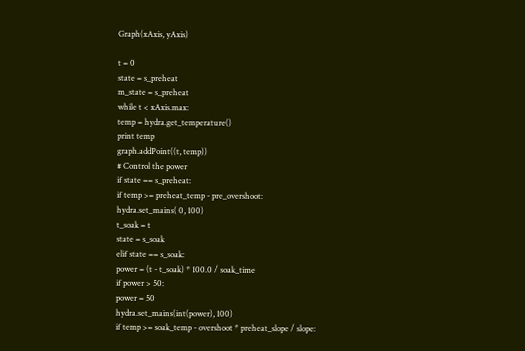Graph(xAxis, yAxis)

t = 0
state = s_preheat
m_state = s_preheat
while t < xAxis.max:
temp = hydra.get_temperature()
print temp
graph.addPoint((t, temp))
# Control the power
if state == s_preheat:
if temp >= preheat_temp - pre_overshoot:
hydra.set_mains( 0, 100)
t_soak = t
state = s_soak
elif state == s_soak:
power = (t - t_soak) * 100.0 / soak_time
if power > 50:
power = 50
hydra.set_mains(int(power), 100)
if temp >= soak_temp - overshoot * preheat_slope / slope: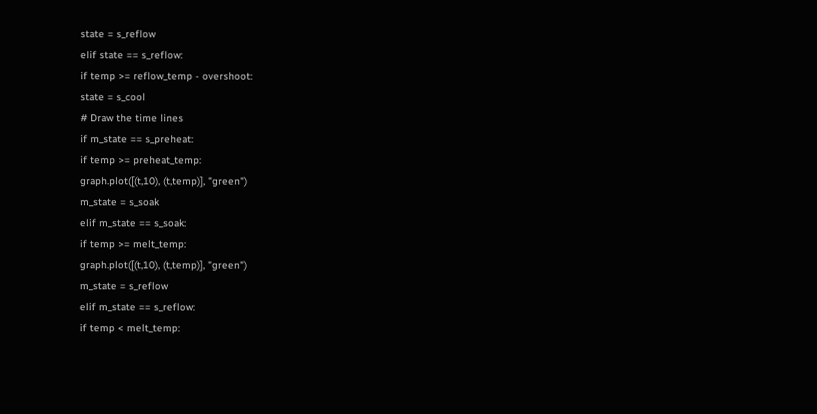state = s_reflow
elif state == s_reflow:
if temp >= reflow_temp - overshoot:
state = s_cool
# Draw the time lines
if m_state == s_preheat:
if temp >= preheat_temp:
graph.plot([(t,10), (t,temp)], "green")
m_state = s_soak
elif m_state == s_soak:
if temp >= melt_temp:
graph.plot([(t,10), (t,temp)], "green")
m_state = s_reflow
elif m_state == s_reflow:
if temp < melt_temp: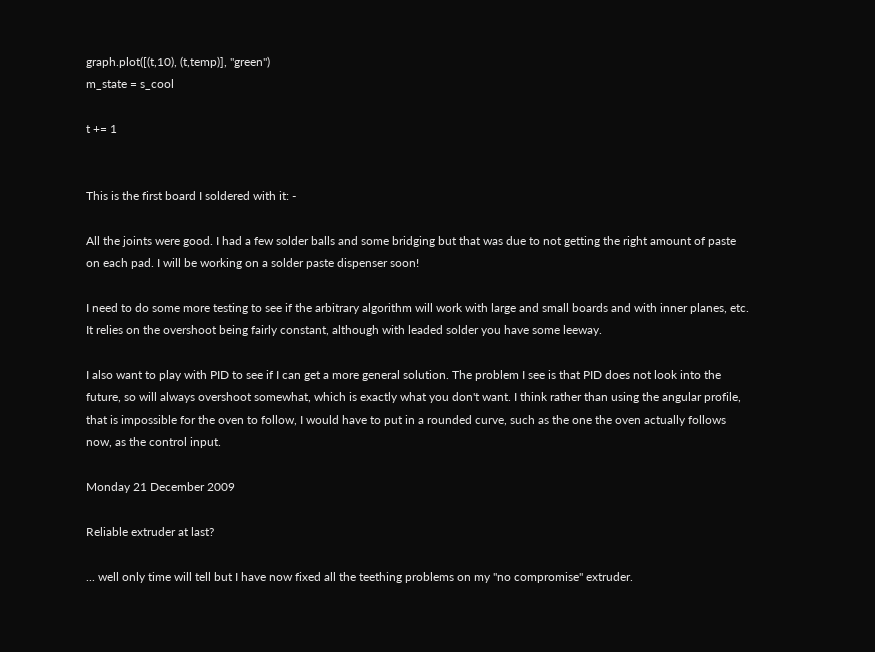graph.plot([(t,10), (t,temp)], "green")
m_state = s_cool

t += 1


This is the first board I soldered with it: -

All the joints were good. I had a few solder balls and some bridging but that was due to not getting the right amount of paste on each pad. I will be working on a solder paste dispenser soon!

I need to do some more testing to see if the arbitrary algorithm will work with large and small boards and with inner planes, etc. It relies on the overshoot being fairly constant, although with leaded solder you have some leeway.

I also want to play with PID to see if I can get a more general solution. The problem I see is that PID does not look into the future, so will always overshoot somewhat, which is exactly what you don't want. I think rather than using the angular profile, that is impossible for the oven to follow, I would have to put in a rounded curve, such as the one the oven actually follows now, as the control input.

Monday 21 December 2009

Reliable extruder at last?

... well only time will tell but I have now fixed all the teething problems on my "no compromise" extruder.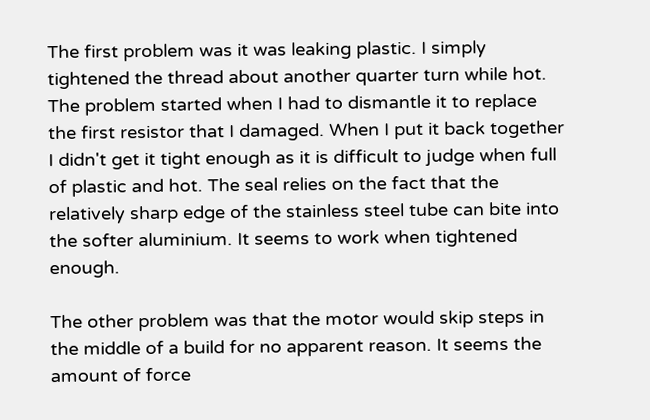The first problem was it was leaking plastic. I simply tightened the thread about another quarter turn while hot. The problem started when I had to dismantle it to replace the first resistor that I damaged. When I put it back together I didn't get it tight enough as it is difficult to judge when full of plastic and hot. The seal relies on the fact that the relatively sharp edge of the stainless steel tube can bite into the softer aluminium. It seems to work when tightened enough.

The other problem was that the motor would skip steps in the middle of a build for no apparent reason. It seems the amount of force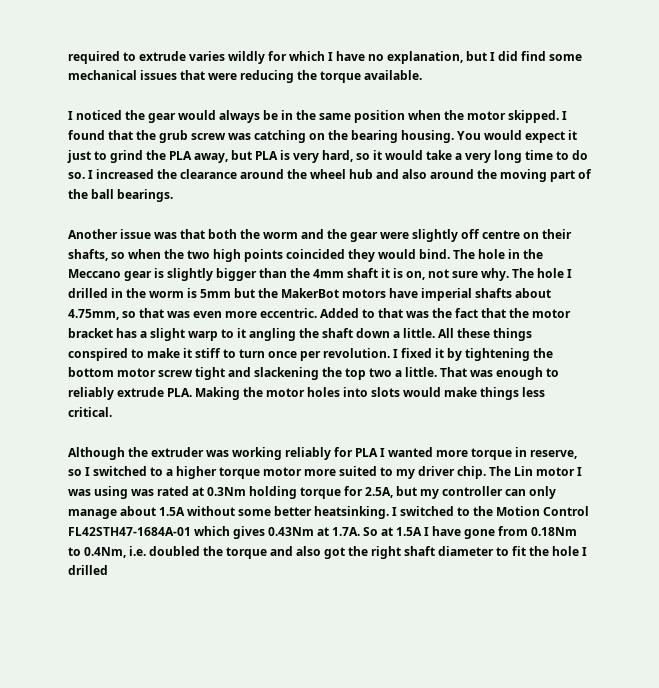required to extrude varies wildly for which I have no explanation, but I did find some mechanical issues that were reducing the torque available.

I noticed the gear would always be in the same position when the motor skipped. I found that the grub screw was catching on the bearing housing. You would expect it just to grind the PLA away, but PLA is very hard, so it would take a very long time to do so. I increased the clearance around the wheel hub and also around the moving part of the ball bearings.

Another issue was that both the worm and the gear were slightly off centre on their shafts, so when the two high points coincided they would bind. The hole in the Meccano gear is slightly bigger than the 4mm shaft it is on, not sure why. The hole I drilled in the worm is 5mm but the MakerBot motors have imperial shafts about 4.75mm, so that was even more eccentric. Added to that was the fact that the motor bracket has a slight warp to it angling the shaft down a little. All these things conspired to make it stiff to turn once per revolution. I fixed it by tightening the bottom motor screw tight and slackening the top two a little. That was enough to reliably extrude PLA. Making the motor holes into slots would make things less critical.

Although the extruder was working reliably for PLA I wanted more torque in reserve, so I switched to a higher torque motor more suited to my driver chip. The Lin motor I was using was rated at 0.3Nm holding torque for 2.5A, but my controller can only manage about 1.5A without some better heatsinking. I switched to the Motion Control FL42STH47-1684A-01 which gives 0.43Nm at 1.7A. So at 1.5A I have gone from 0.18Nm to 0.4Nm, i.e. doubled the torque and also got the right shaft diameter to fit the hole I drilled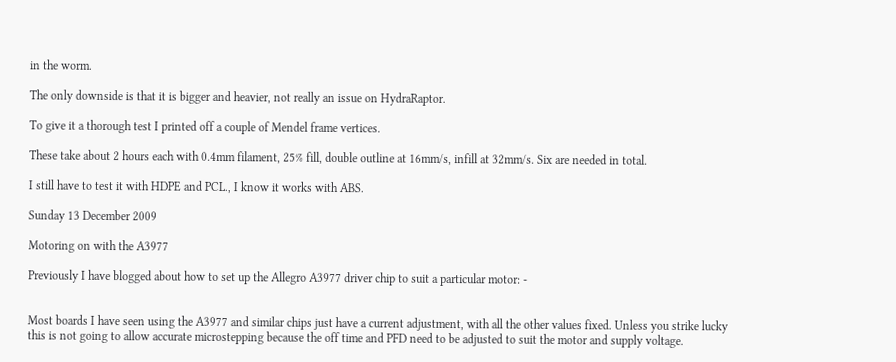in the worm.

The only downside is that it is bigger and heavier, not really an issue on HydraRaptor.

To give it a thorough test I printed off a couple of Mendel frame vertices.

These take about 2 hours each with 0.4mm filament, 25% fill, double outline at 16mm/s, infill at 32mm/s. Six are needed in total.

I still have to test it with HDPE and PCL., I know it works with ABS.

Sunday 13 December 2009

Motoring on with the A3977

Previously I have blogged about how to set up the Allegro A3977 driver chip to suit a particular motor: -


Most boards I have seen using the A3977 and similar chips just have a current adjustment, with all the other values fixed. Unless you strike lucky this is not going to allow accurate microstepping because the off time and PFD need to be adjusted to suit the motor and supply voltage.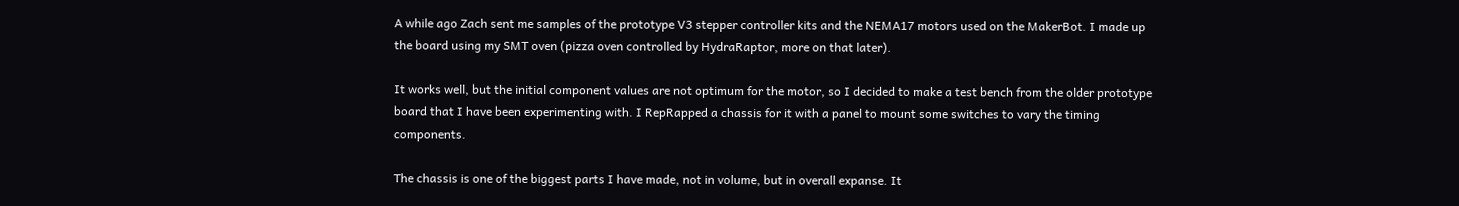A while ago Zach sent me samples of the prototype V3 stepper controller kits and the NEMA17 motors used on the MakerBot. I made up the board using my SMT oven (pizza oven controlled by HydraRaptor, more on that later).

It works well, but the initial component values are not optimum for the motor, so I decided to make a test bench from the older prototype board that I have been experimenting with. I RepRapped a chassis for it with a panel to mount some switches to vary the timing components.

The chassis is one of the biggest parts I have made, not in volume, but in overall expanse. It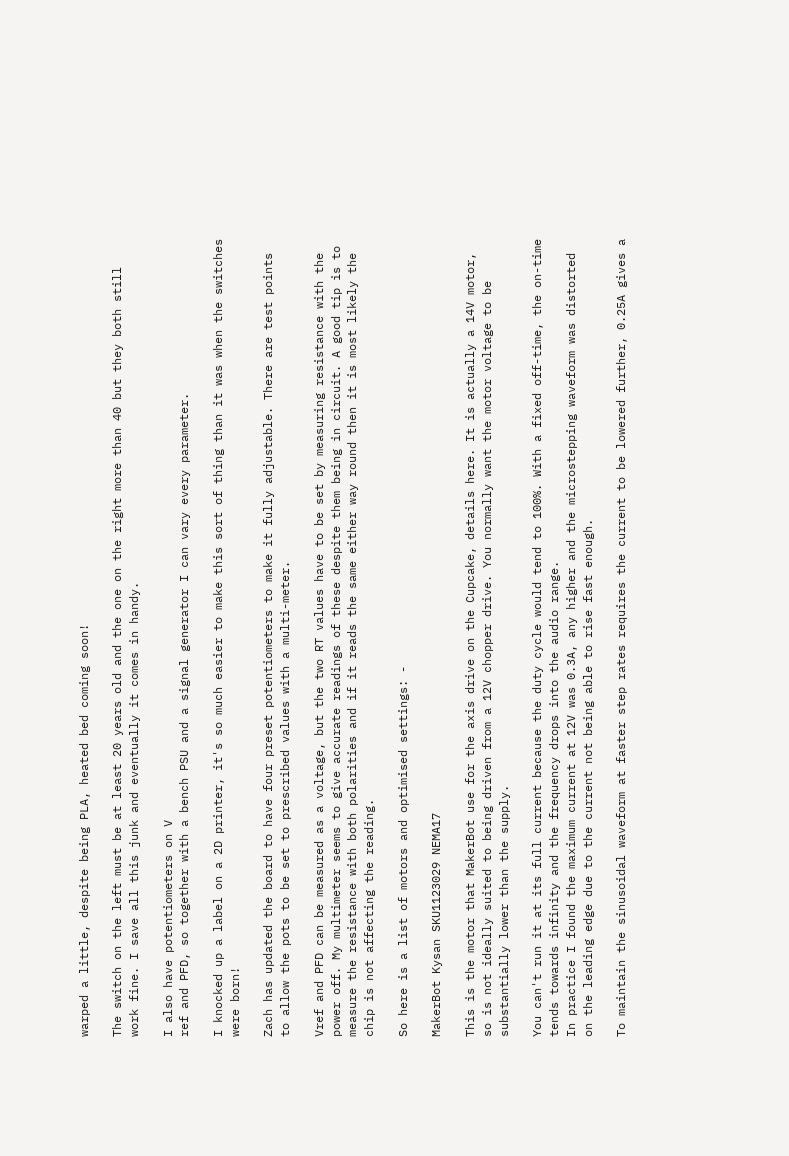warped a little, despite being PLA, heated bed coming soon!

The switch on the left must be at least 20 years old and the one on the right more than 40 but they both still work fine. I save all this junk and eventually it comes in handy.

I also have potentiometers on V
ref and PFD, so together with a bench PSU and a signal generator I can vary every parameter.

I knocked up a label on a 2D printer, it's so much easier to make this sort of thing than it was when the switches were born!

Zach has updated the board to have four preset potentiometers to make it fully adjustable. There are test points to allow the pots to be set to prescribed values with a multi-meter.

Vref and PFD can be measured as a voltage, but the two RT values have to be set by measuring resistance with the power off. My multimeter seems to give accurate readings of these despite them being in circuit. A good tip is to measure the resistance with both polarities and if it reads the same either way round then it is most likely the chip is not affecting the reading.

So here is a list of motors and optimised settings: -

MakerBot Kysan SKU1123029 NEMA17

This is the motor that MakerBot use for the axis drive on the Cupcake, details here. It is actually a 14V motor, so is not ideally suited to being driven from a 12V chopper drive. You normally want the motor voltage to be substantially lower than the supply.

You can't run it at its full current because the duty cycle would tend to 100%. With a fixed off-time, the on-time tends towards infinity and the frequency drops into the audio range.
In practice I found the maximum current at 12V was 0.3A, any higher and the microstepping waveform was distorted on the leading edge due to the current not being able to rise fast enough.

To maintain the sinusoidal waveform at faster step rates requires the current to be lowered further, 0.25A gives a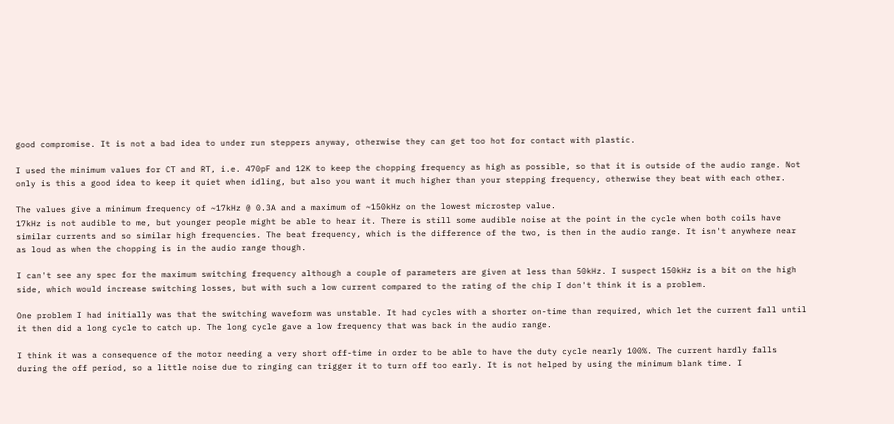good compromise. It is not a bad idea to under run steppers anyway, otherwise they can get too hot for contact with plastic.

I used the minimum values for CT and RT, i.e. 470pF and 12K to keep the chopping frequency as high as possible, so that it is outside of the audio range. Not only is this a good idea to keep it quiet when idling, but also you want it much higher than your stepping frequency, otherwise they beat with each other.

The values give a minimum frequency of ~17kHz @ 0.3A and a maximum of ~150kHz on the lowest microstep value.
17kHz is not audible to me, but younger people might be able to hear it. There is still some audible noise at the point in the cycle when both coils have similar currents and so similar high frequencies. The beat frequency, which is the difference of the two, is then in the audio range. It isn't anywhere near as loud as when the chopping is in the audio range though.

I can't see any spec for the maximum switching frequency although a couple of parameters are given at less than 50kHz. I suspect 150kHz is a bit on the high side, which would increase switching losses, but with such a low current compared to the rating of the chip I don't think it is a problem.

One problem I had initially was that the switching waveform was unstable. It had cycles with a shorter on-time than required, which let the current fall until it then did a long cycle to catch up. The long cycle gave a low frequency that was back in the audio range.

I think it was a consequence of the motor needing a very short off-time in order to be able to have the duty cycle nearly 100%. The current hardly falls during the off period, so a little noise due to ringing can trigger it to turn off too early. It is not helped by using the minimum blank time. I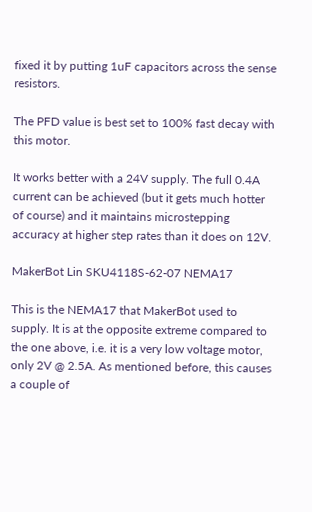fixed it by putting 1uF capacitors across the sense resistors.

The PFD value is best set to 100% fast decay with this motor.

It works better with a 24V supply. The full 0.4A current can be achieved (but it gets much hotter of course) and it maintains microstepping accuracy at higher step rates than it does on 12V.

MakerBot Lin SKU4118S-62-07 NEMA17

This is the NEMA17 that MakerBot used to supply. It is at the opposite extreme compared to the one above, i.e. it is a very low voltage motor, only 2V @ 2.5A. As mentioned before, this causes a couple of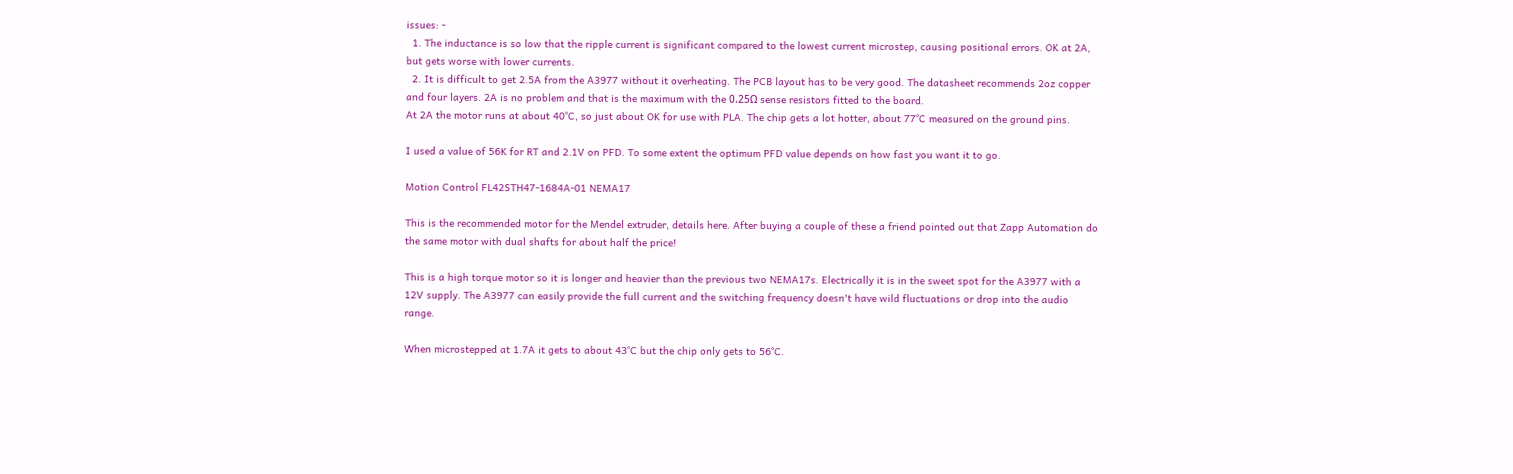issues: -
  1. The inductance is so low that the ripple current is significant compared to the lowest current microstep, causing positional errors. OK at 2A, but gets worse with lower currents.
  2. It is difficult to get 2.5A from the A3977 without it overheating. The PCB layout has to be very good. The datasheet recommends 2oz copper and four layers. 2A is no problem and that is the maximum with the 0.25Ω sense resistors fitted to the board.
At 2A the motor runs at about 40°C, so just about OK for use with PLA. The chip gets a lot hotter, about 77°C measured on the ground pins.

I used a value of 56K for RT and 2.1V on PFD. To some extent the optimum PFD value depends on how fast you want it to go.

Motion Control FL42STH47-1684A-01 NEMA17

This is the recommended motor for the Mendel extruder, details here. After buying a couple of these a friend pointed out that Zapp Automation do the same motor with dual shafts for about half the price!

This is a high torque motor so it is longer and heavier than the previous two NEMA17s. Electrically it is in the sweet spot for the A3977 with a 12V supply. The A3977 can easily provide the full current and the switching frequency doesn't have wild fluctuations or drop into the audio range.

When microstepped at 1.7A it gets to about 43°C but the chip only gets to 56°C.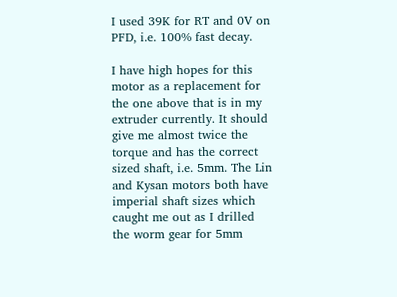I used 39K for RT and 0V on PFD, i.e. 100% fast decay.

I have high hopes for this motor as a replacement for the one above that is in my extruder currently. It should give me almost twice the torque and has the correct sized shaft, i.e. 5mm. The Lin and Kysan motors both have imperial shaft sizes which caught me out as I drilled the worm gear for 5mm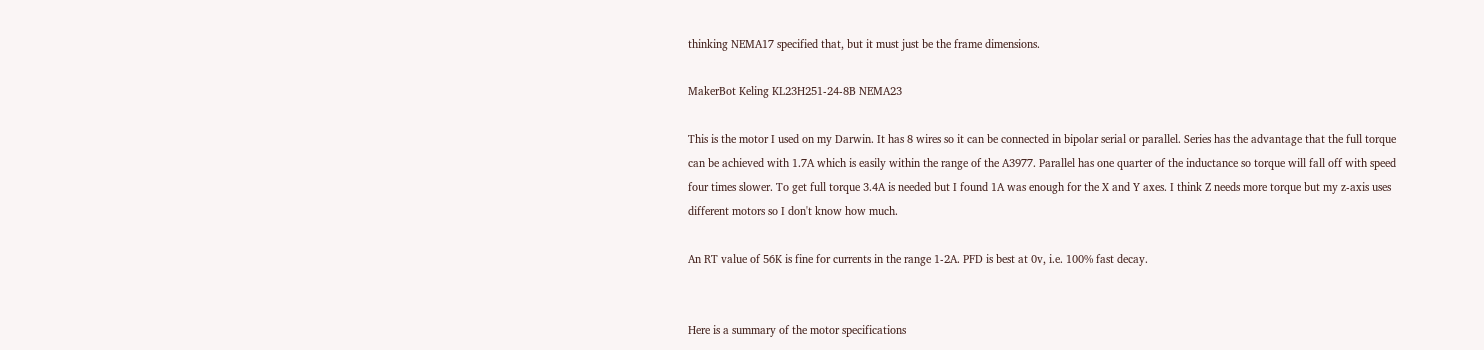thinking NEMA17 specified that, but it must just be the frame dimensions.

MakerBot Keling KL23H251-24-8B NEMA23

This is the motor I used on my Darwin. It has 8 wires so it can be connected in bipolar serial or parallel. Series has the advantage that the full torque can be achieved with 1.7A which is easily within the range of the A3977. Parallel has one quarter of the inductance so torque will fall off with speed four times slower. To get full torque 3.4A is needed but I found 1A was enough for the X and Y axes. I think Z needs more torque but my z-axis uses different motors so I don't know how much.

An RT value of 56K is fine for currents in the range 1-2A. PFD is best at 0v, i.e. 100% fast decay.


Here is a summary of the motor specifications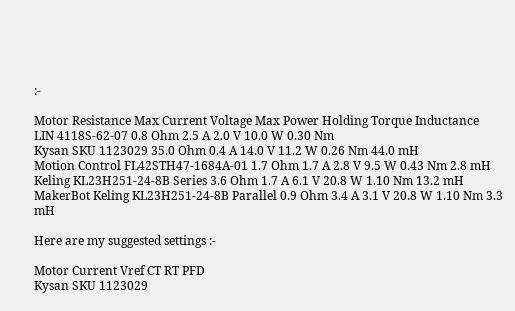:-

Motor Resistance Max Current Voltage Max Power Holding Torque Inductance
LIN 4118S-62-07 0.8 Ohm 2.5 A 2.0 V 10.0 W 0.30 Nm
Kysan SKU 1123029 35.0 Ohm 0.4 A 14.0 V 11.2 W 0.26 Nm 44.0 mH
Motion Control FL42STH47-1684A-01 1.7 Ohm 1.7 A 2.8 V 9.5 W 0.43 Nm 2.8 mH
Keling KL23H251-24-8B Series 3.6 Ohm 1.7 A 6.1 V 20.8 W 1.10 Nm 13.2 mH
MakerBot Keling KL23H251-24-8B Parallel 0.9 Ohm 3.4 A 3.1 V 20.8 W 1.10 Nm 3.3 mH

Here are my suggested settings :-

Motor Current Vref CT RT PFD
Kysan SKU 1123029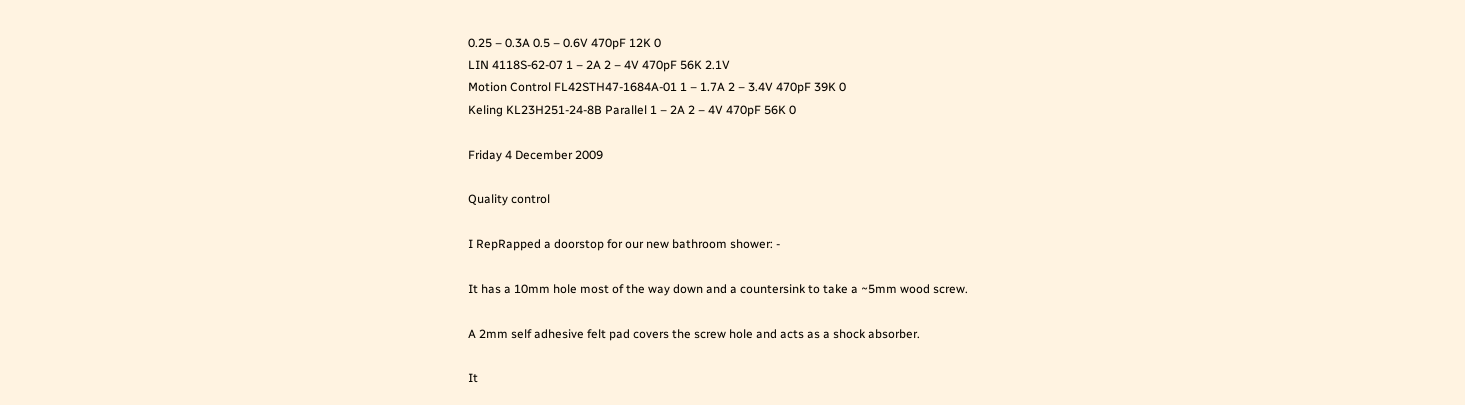0.25 – 0.3A 0.5 – 0.6V 470pF 12K 0
LIN 4118S-62-07 1 – 2A 2 – 4V 470pF 56K 2.1V
Motion Control FL42STH47-1684A-01 1 – 1.7A 2 – 3.4V 470pF 39K 0
Keling KL23H251-24-8B Parallel 1 – 2A 2 – 4V 470pF 56K 0

Friday 4 December 2009

Quality control

I RepRapped a doorstop for our new bathroom shower: -

It has a 10mm hole most of the way down and a countersink to take a ~5mm wood screw.

A 2mm self adhesive felt pad covers the screw hole and acts as a shock absorber.

It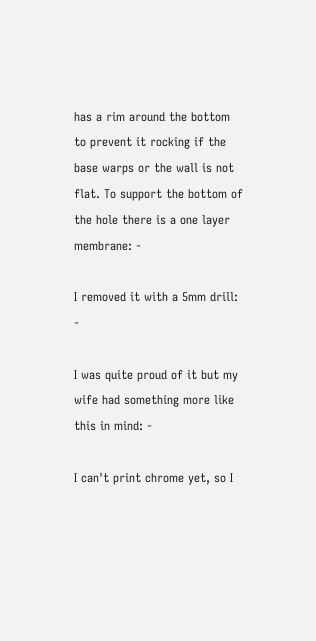has a rim around the bottom to prevent it rocking if the base warps or the wall is not flat. To support the bottom of the hole there is a one layer membrane: -

I removed it with a 5mm drill: -

I was quite proud of it but my wife had something more like this in mind: -

I can't print chrome yet, so I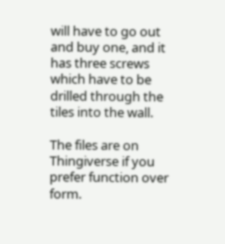will have to go out and buy one, and it has three screws which have to be drilled through the tiles into the wall.

The files are on Thingiverse if you prefer function over form.